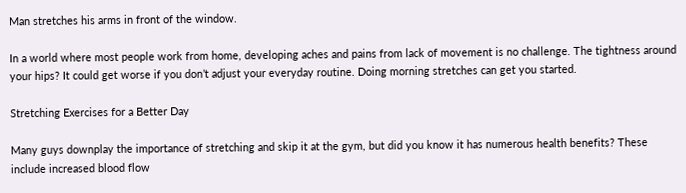Man stretches his arms in front of the window.

In a world where most people work from home, developing aches and pains from lack of movement is no challenge. The tightness around your hips? It could get worse if you don’t adjust your everyday routine. Doing morning stretches can get you started.

Stretching Exercises for a Better Day

Many guys downplay the importance of stretching and skip it at the gym, but did you know it has numerous health benefits? These include increased blood flow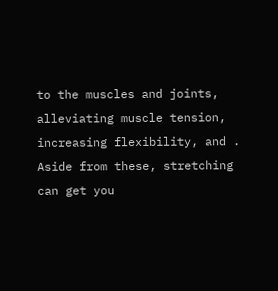to the muscles and joints, alleviating muscle tension, increasing flexibility, and . Aside from these, stretching can get you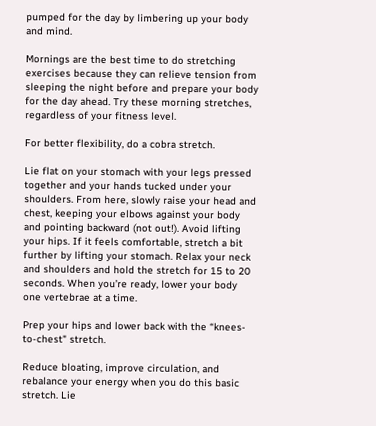pumped for the day by limbering up your body and mind.

Mornings are the best time to do stretching exercises because they can relieve tension from sleeping the night before and prepare your body for the day ahead. Try these morning stretches, regardless of your fitness level.

For better flexibility, do a cobra stretch.

Lie flat on your stomach with your legs pressed together and your hands tucked under your shoulders. From here, slowly raise your head and chest, keeping your elbows against your body and pointing backward (not out!). Avoid lifting your hips. If it feels comfortable, stretch a bit further by lifting your stomach. Relax your neck and shoulders and hold the stretch for 15 to 20 seconds. When you’re ready, lower your body one vertebrae at a time.

Prep your hips and lower back with the “knees-to-chest" stretch.

Reduce bloating, improve circulation, and rebalance your energy when you do this basic stretch. Lie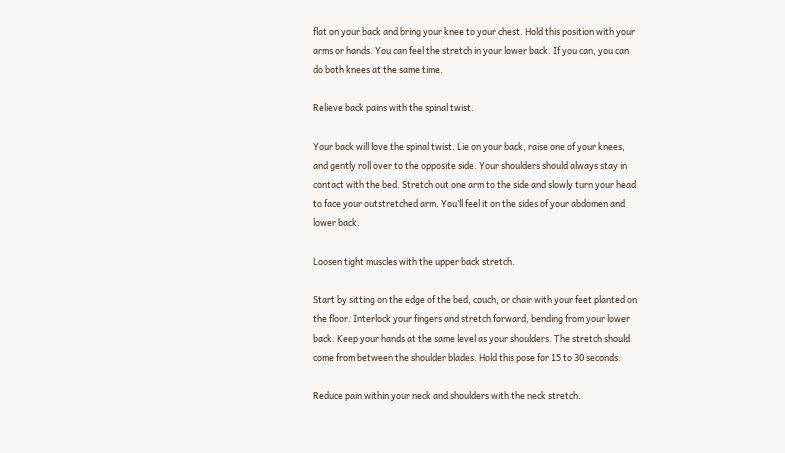flat on your back and bring your knee to your chest. Hold this position with your arms or hands. You can feel the stretch in your lower back. If you can, you can do both knees at the same time.

Relieve back pains with the spinal twist.

Your back will love the spinal twist. Lie on your back, raise one of your knees, and gently roll over to the opposite side. Your shoulders should always stay in contact with the bed. Stretch out one arm to the side and slowly turn your head to face your outstretched arm. You’ll feel it on the sides of your abdomen and lower back.

Loosen tight muscles with the upper back stretch.

Start by sitting on the edge of the bed, couch, or chair with your feet planted on the floor. Interlock your fingers and stretch forward, bending from your lower back. Keep your hands at the same level as your shoulders. The stretch should come from between the shoulder blades. Hold this pose for 15 to 30 seconds.

Reduce pain within your neck and shoulders with the neck stretch.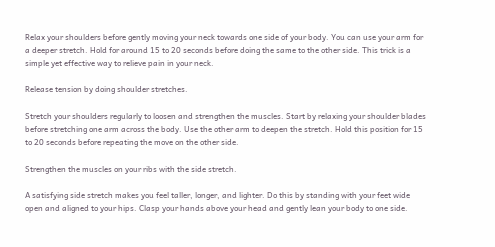Relax your shoulders before gently moving your neck towards one side of your body. You can use your arm for a deeper stretch. Hold for around 15 to 20 seconds before doing the same to the other side. This trick is a simple yet effective way to relieve pain in your neck.

Release tension by doing shoulder stretches.

Stretch your shoulders regularly to loosen and strengthen the muscles. Start by relaxing your shoulder blades before stretching one arm across the body. Use the other arm to deepen the stretch. Hold this position for 15 to 20 seconds before repeating the move on the other side.

Strengthen the muscles on your ribs with the side stretch.

A satisfying side stretch makes you feel taller, longer, and lighter. Do this by standing with your feet wide open and aligned to your hips. Clasp your hands above your head and gently lean your body to one side.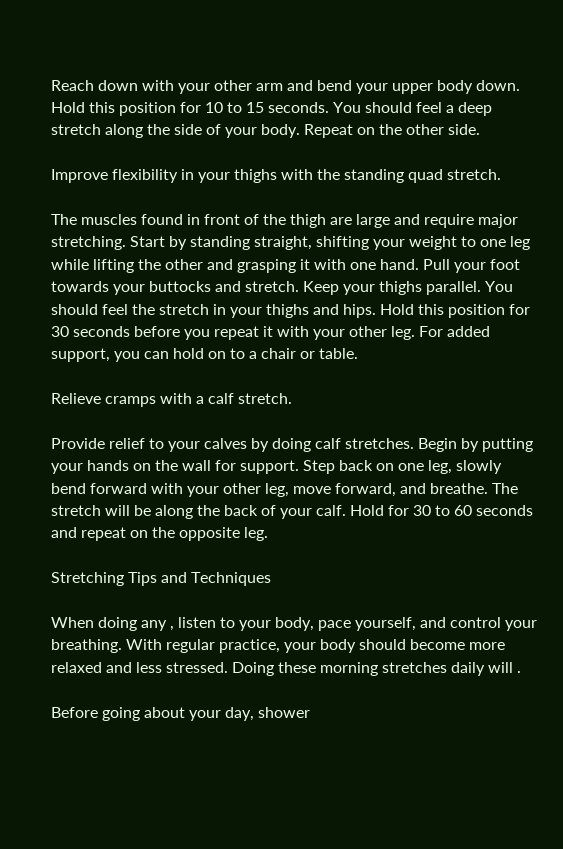Reach down with your other arm and bend your upper body down. Hold this position for 10 to 15 seconds. You should feel a deep stretch along the side of your body. Repeat on the other side.

Improve flexibility in your thighs with the standing quad stretch.

The muscles found in front of the thigh are large and require major stretching. Start by standing straight, shifting your weight to one leg while lifting the other and grasping it with one hand. Pull your foot towards your buttocks and stretch. Keep your thighs parallel. You should feel the stretch in your thighs and hips. Hold this position for 30 seconds before you repeat it with your other leg. For added support, you can hold on to a chair or table.

Relieve cramps with a calf stretch.

Provide relief to your calves by doing calf stretches. Begin by putting your hands on the wall for support. Step back on one leg, slowly bend forward with your other leg, move forward, and breathe. The stretch will be along the back of your calf. Hold for 30 to 60 seconds and repeat on the opposite leg.

Stretching Tips and Techniques

When doing any , listen to your body, pace yourself, and control your breathing. With regular practice, your body should become more relaxed and less stressed. Doing these morning stretches daily will .

Before going about your day, shower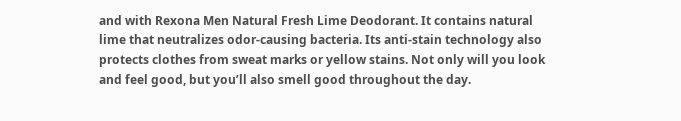and with Rexona Men Natural Fresh Lime Deodorant. It contains natural lime that neutralizes odor-causing bacteria. Its anti-stain technology also protects clothes from sweat marks or yellow stains. Not only will you look and feel good, but you’ll also smell good throughout the day.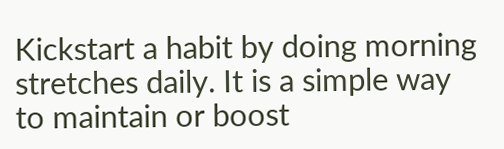Kickstart a habit by doing morning stretches daily. It is a simple way to maintain or boost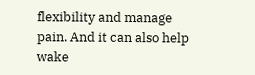flexibility and manage pain. And it can also help wake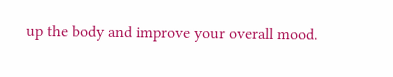up the body and improve your overall mood.